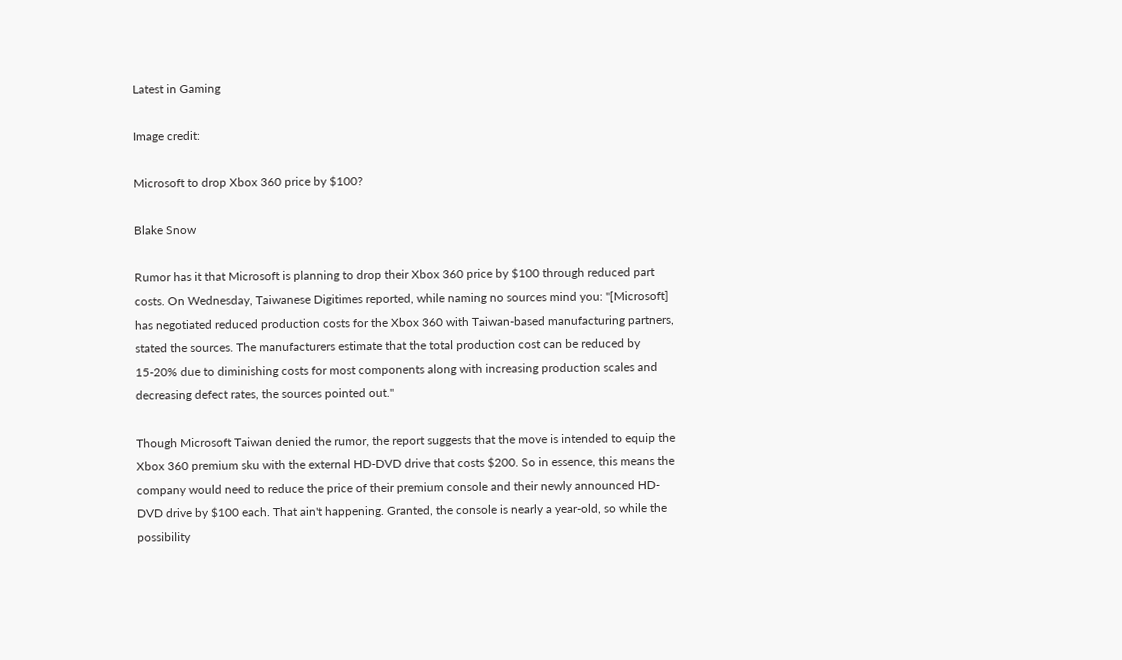Latest in Gaming

Image credit:

Microsoft to drop Xbox 360 price by $100?

Blake Snow

Rumor has it that Microsoft is planning to drop their Xbox 360 price by $100 through reduced part costs. On Wednesday, Taiwanese Digitimes reported, while naming no sources mind you: "[Microsoft] has negotiated reduced production costs for the Xbox 360 with Taiwan-based manufacturing partners, stated the sources. The manufacturers estimate that the total production cost can be reduced by 15-20% due to diminishing costs for most components along with increasing production scales and decreasing defect rates, the sources pointed out."

Though Microsoft Taiwan denied the rumor, the report suggests that the move is intended to equip the Xbox 360 premium sku with the external HD-DVD drive that costs $200. So in essence, this means the company would need to reduce the price of their premium console and their newly announced HD-DVD drive by $100 each. That ain't happening. Granted, the console is nearly a year-old, so while the possibility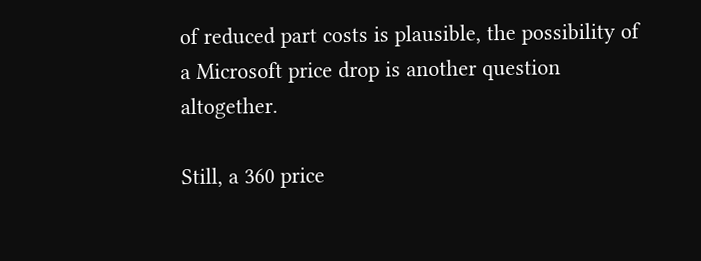of reduced part costs is plausible, the possibility of a Microsoft price drop is another question altogether.

Still, a 360 price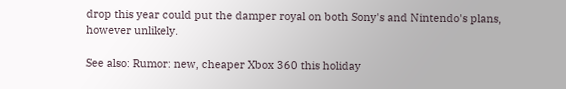drop this year could put the damper royal on both Sony's and Nintendo's plans, however unlikely.

See also: Rumor: new, cheaper Xbox 360 this holiday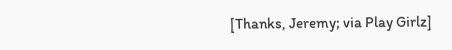[Thanks, Jeremy; via Play Girlz]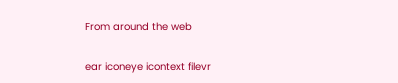From around the web

ear iconeye icontext filevr